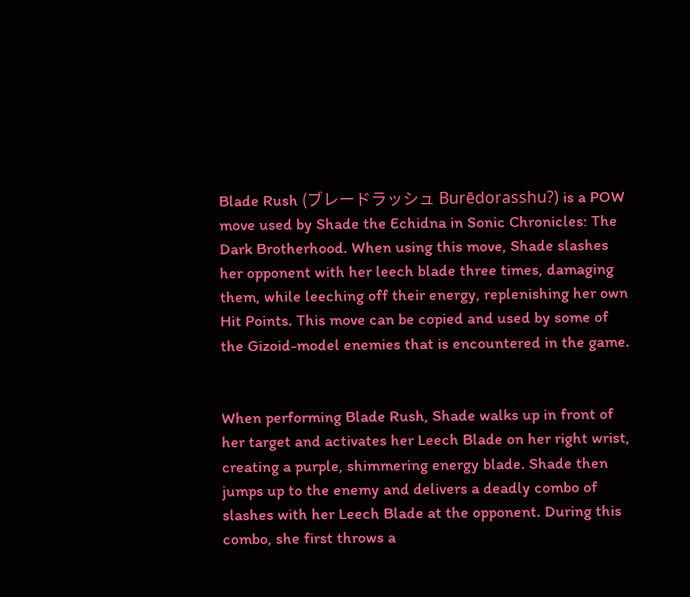Blade Rush (ブレードラッシュ Burēdorasshu?) is a POW move used by Shade the Echidna in Sonic Chronicles: The Dark Brotherhood. When using this move, Shade slashes her opponent with her leech blade three times, damaging them, while leeching off their energy, replenishing her own Hit Points. This move can be copied and used by some of the Gizoid-model enemies that is encountered in the game.


When performing Blade Rush, Shade walks up in front of her target and activates her Leech Blade on her right wrist, creating a purple, shimmering energy blade. Shade then jumps up to the enemy and delivers a deadly combo of slashes with her Leech Blade at the opponent. During this combo, she first throws a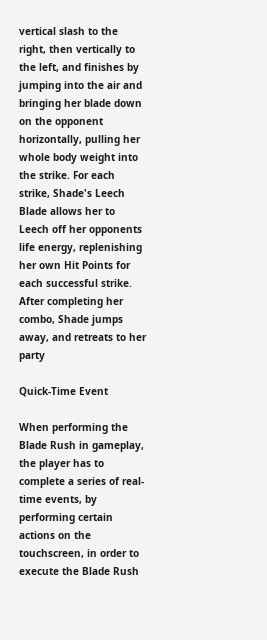vertical slash to the right, then vertically to the left, and finishes by jumping into the air and bringing her blade down on the opponent horizontally, pulling her whole body weight into the strike. For each strike, Shade's Leech Blade allows her to Leech off her opponents life energy, replenishing her own Hit Points for each successful strike. After completing her combo, Shade jumps away, and retreats to her party

Quick-Time Event

When performing the Blade Rush in gameplay, the player has to complete a series of real-time events, by performing certain actions on the touchscreen, in order to execute the Blade Rush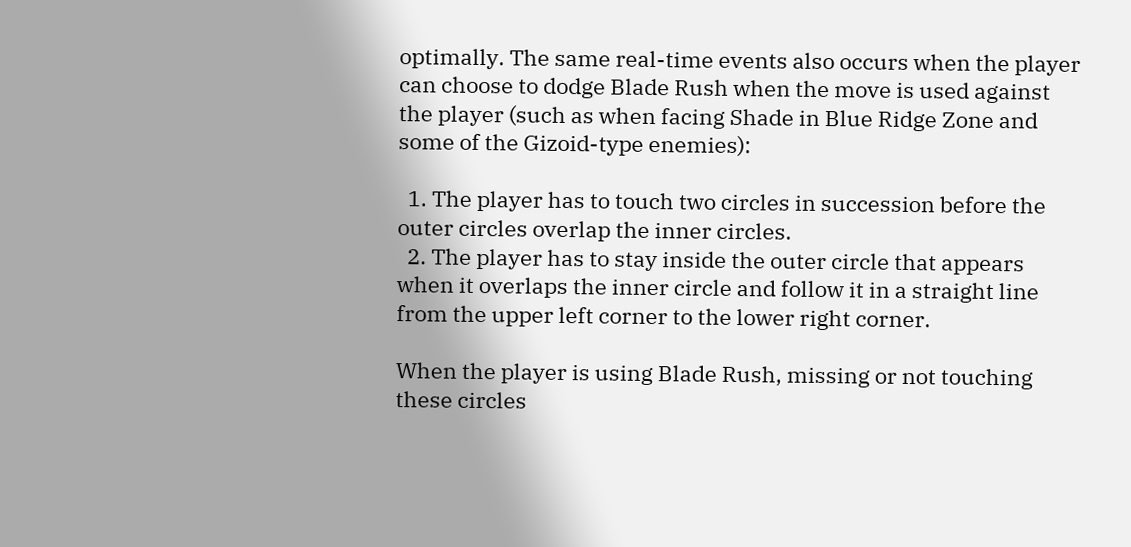optimally. The same real-time events also occurs when the player can choose to dodge Blade Rush when the move is used against the player (such as when facing Shade in Blue Ridge Zone and some of the Gizoid-type enemies):

  1. The player has to touch two circles in succession before the outer circles overlap the inner circles.
  2. The player has to stay inside the outer circle that appears when it overlaps the inner circle and follow it in a straight line from the upper left corner to the lower right corner.

When the player is using Blade Rush, missing or not touching these circles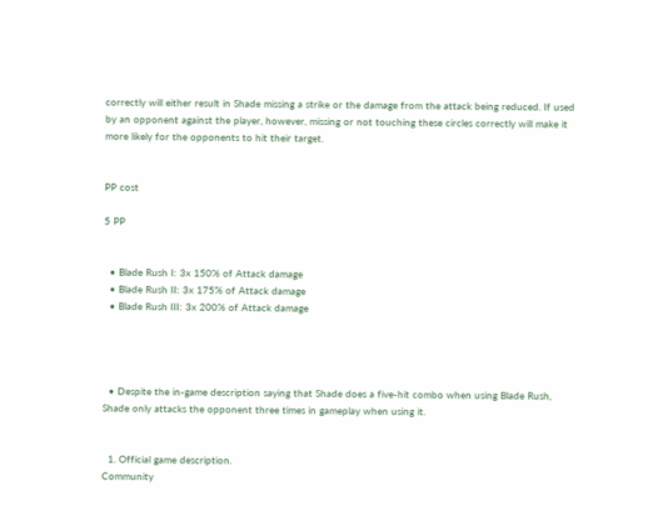correctly will either result in Shade missing a strike or the damage from the attack being reduced. If used by an opponent against the player, however, missing or not touching these circles correctly will make it more likely for the opponents to hit their target.


PP cost

5 PP


  • Blade Rush I: 3x 150% of Attack damage
  • Blade Rush II: 3x 175% of Attack damage
  • Blade Rush III: 3x 200% of Attack damage




  • Despite the in-game description saying that Shade does a five-hit combo when using Blade Rush, Shade only attacks the opponent three times in gameplay when using it.


  1. Official game description.
Community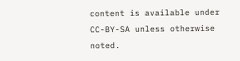content is available under CC-BY-SA unless otherwise noted.